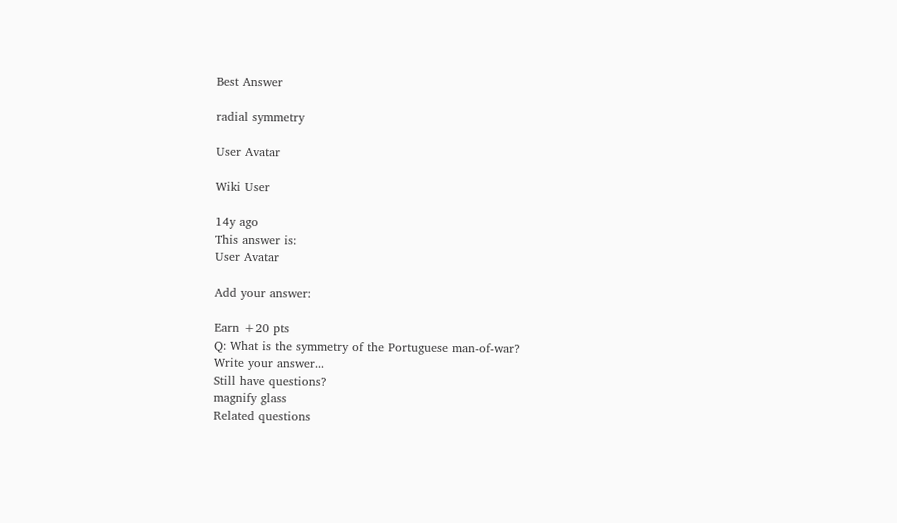Best Answer

radial symmetry

User Avatar

Wiki User

14y ago
This answer is:
User Avatar

Add your answer:

Earn +20 pts
Q: What is the symmetry of the Portuguese man-of-war?
Write your answer...
Still have questions?
magnify glass
Related questions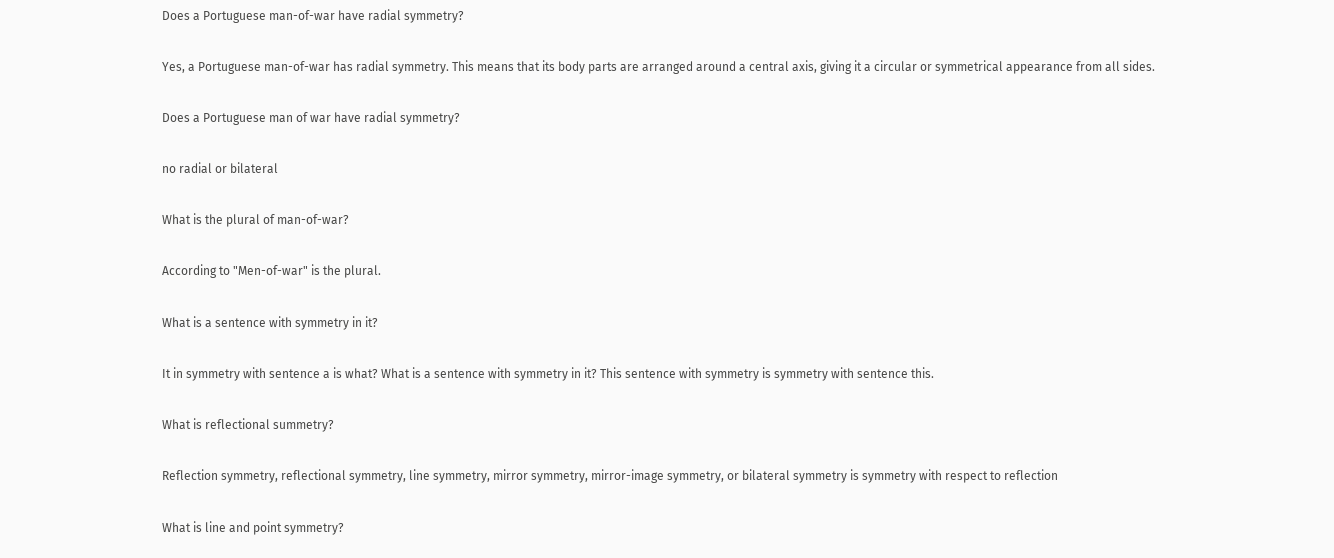Does a Portuguese man-of-war have radial symmetry?

Yes, a Portuguese man-of-war has radial symmetry. This means that its body parts are arranged around a central axis, giving it a circular or symmetrical appearance from all sides.

Does a Portuguese man of war have radial symmetry?

no radial or bilateral

What is the plural of man-of-war?

According to "Men-of-war" is the plural.

What is a sentence with symmetry in it?

It in symmetry with sentence a is what? What is a sentence with symmetry in it? This sentence with symmetry is symmetry with sentence this.

What is reflectional summetry?

Reflection symmetry, reflectional symmetry, line symmetry, mirror symmetry, mirror-image symmetry, or bilateral symmetry is symmetry with respect to reflection

What is line and point symmetry?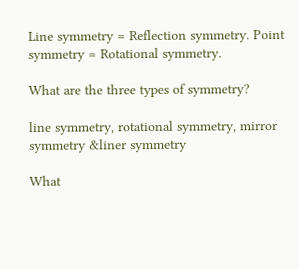Line symmetry = Reflection symmetry. Point symmetry = Rotational symmetry.

What are the three types of symmetry?

line symmetry, rotational symmetry, mirror symmetry &liner symmetry

What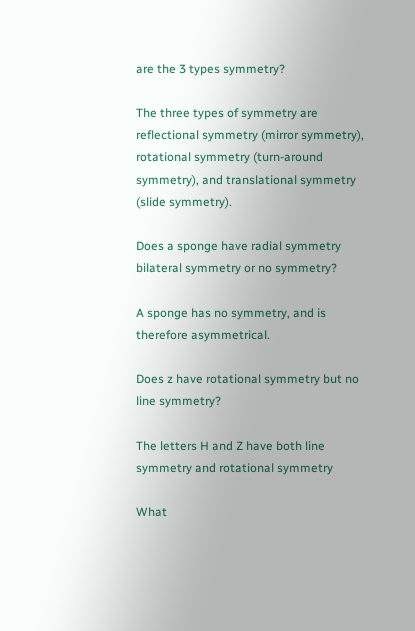are the 3 types symmetry?

The three types of symmetry are reflectional symmetry (mirror symmetry), rotational symmetry (turn-around symmetry), and translational symmetry (slide symmetry).

Does a sponge have radial symmetry bilateral symmetry or no symmetry?

A sponge has no symmetry, and is therefore asymmetrical.

Does z have rotational symmetry but no line symmetry?

The letters H and Z have both line symmetry and rotational symmetry

What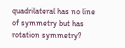quadrilateral has no line of symmetry but has rotation symmetry?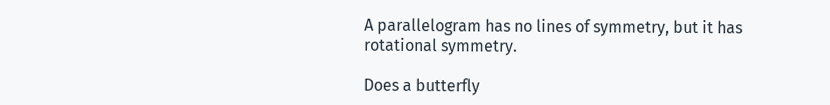A parallelogram has no lines of symmetry, but it has rotational symmetry.

Does a butterfly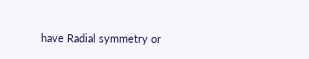have Radial symmetry or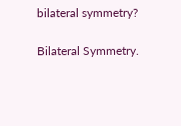bilateral symmetry?

Bilateral Symmetry.